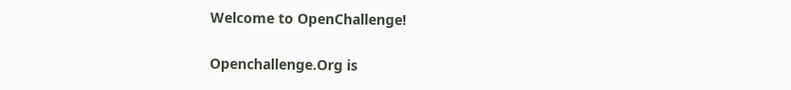Welcome to OpenChallenge!

Openchallenge.Org is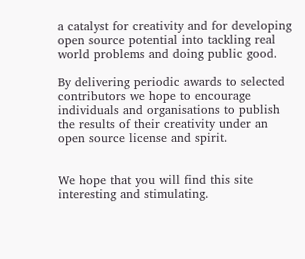a catalyst for creativity and for developing open source potential into tackling real world problems and doing public good.

By delivering periodic awards to selected contributors we hope to encourage individuals and organisations to publish the results of their creativity under an open source license and spirit.


We hope that you will find this site interesting and stimulating.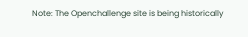Note: The Openchallenge site is being historically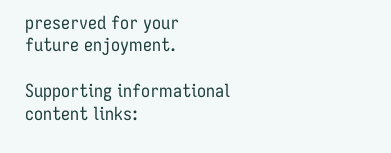preserved for your future enjoyment.

Supporting informational content links: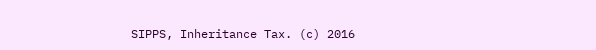SIPPS, Inheritance Tax. (c) 2016